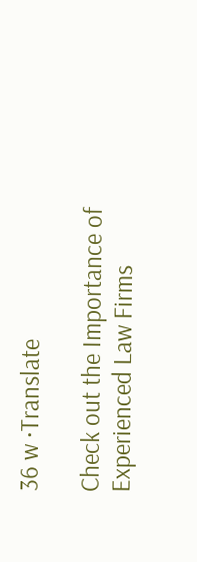36 w ·Translate

Check out the Importance of Experienced Law Firms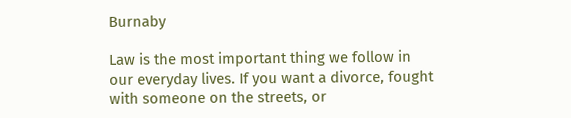Burnaby

Law is the most important thing we follow in our everyday lives. If you want a divorce, fought with someone on the streets, or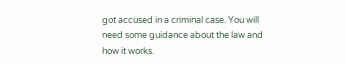got accused in a criminal case. You will need some guidance about the law and how it works.